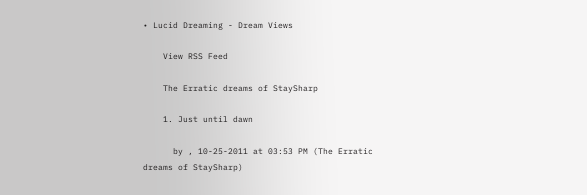• Lucid Dreaming - Dream Views

    View RSS Feed

    The Erratic dreams of StaySharp

    1. Just until dawn

      by , 10-25-2011 at 03:53 PM (The Erratic dreams of StaySharp)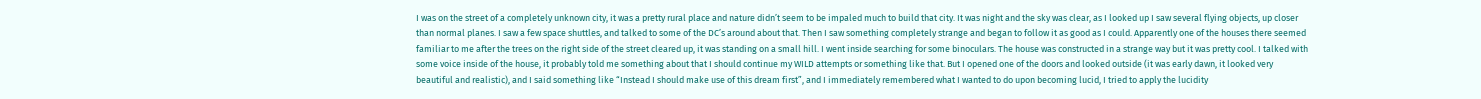I was on the street of a completely unknown city, it was a pretty rural place and nature didn’t seem to be impaled much to build that city. It was night and the sky was clear, as I looked up I saw several flying objects, up closer than normal planes. I saw a few space shuttles, and talked to some of the DC’s around about that. Then I saw something completely strange and began to follow it as good as I could. Apparently one of the houses there seemed familiar to me after the trees on the right side of the street cleared up, it was standing on a small hill. I went inside searching for some binoculars. The house was constructed in a strange way but it was pretty cool. I talked with some voice inside of the house, it probably told me something about that I should continue my WILD attempts or something like that. But I opened one of the doors and looked outside (it was early dawn, it looked very beautiful and realistic), and I said something like “Instead I should make use of this dream first”, and I immediately remembered what I wanted to do upon becoming lucid, I tried to apply the lucidity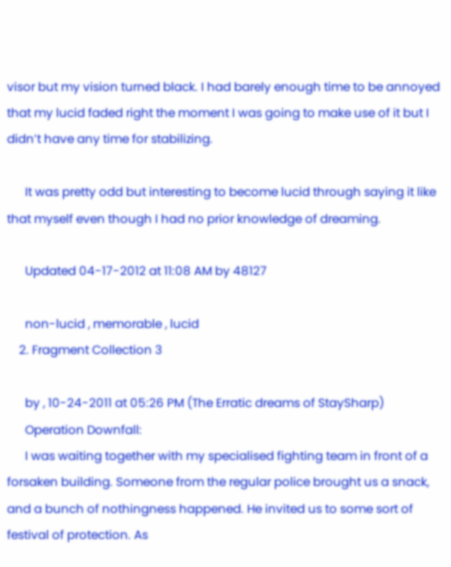visor but my vision turned black. I had barely enough time to be annoyed that my lucid faded right the moment I was going to make use of it but I didn’t have any time for stabilizing.

      It was pretty odd but interesting to become lucid through saying it like that myself even though I had no prior knowledge of dreaming.

      Updated 04-17-2012 at 11:08 AM by 48127

      non-lucid , memorable , lucid
    2. Fragment Collection 3

      by , 10-24-2011 at 05:26 PM (The Erratic dreams of StaySharp)
      Operation Downfall:
      I was waiting together with my specialised fighting team in front of a forsaken building. Someone from the regular police brought us a snack, and a bunch of nothingness happened. He invited us to some sort of festival of protection. As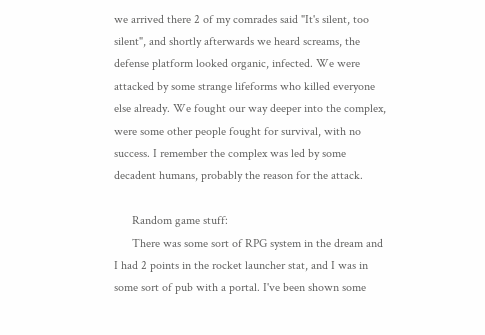we arrived there 2 of my comrades said "It's silent, too silent", and shortly afterwards we heard screams, the defense platform looked organic, infected. We were attacked by some strange lifeforms who killed everyone else already. We fought our way deeper into the complex, were some other people fought for survival, with no success. I remember the complex was led by some decadent humans, probably the reason for the attack.

      Random game stuff:
      There was some sort of RPG system in the dream and I had 2 points in the rocket launcher stat, and I was in some sort of pub with a portal. I've been shown some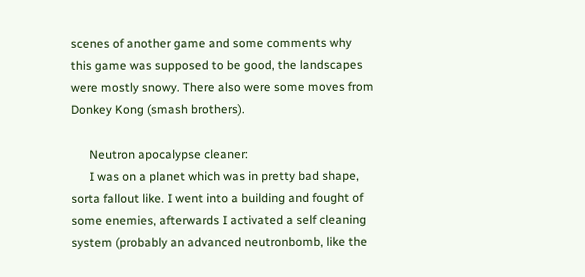scenes of another game and some comments why this game was supposed to be good, the landscapes were mostly snowy. There also were some moves from Donkey Kong (smash brothers).

      Neutron apocalypse cleaner:
      I was on a planet which was in pretty bad shape, sorta fallout like. I went into a building and fought of some enemies, afterwards I activated a self cleaning system (probably an advanced neutronbomb, like the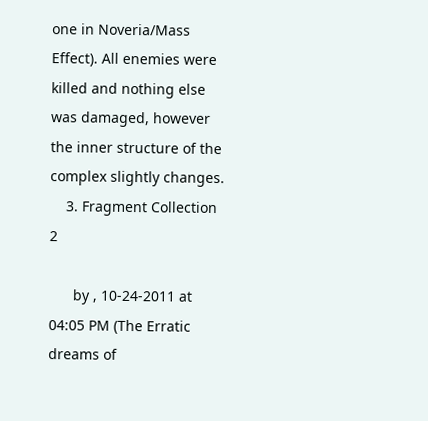one in Noveria/Mass Effect). All enemies were killed and nothing else was damaged, however the inner structure of the complex slightly changes.
    3. Fragment Collection 2

      by , 10-24-2011 at 04:05 PM (The Erratic dreams of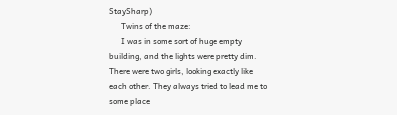StaySharp)
      Twins of the maze:
      I was in some sort of huge empty building, and the lights were pretty dim. There were two girls, looking exactly like each other. They always tried to lead me to some place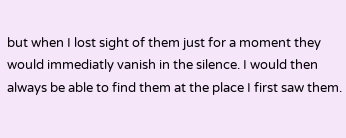but when I lost sight of them just for a moment they would immediatly vanish in the silence. I would then always be able to find them at the place I first saw them.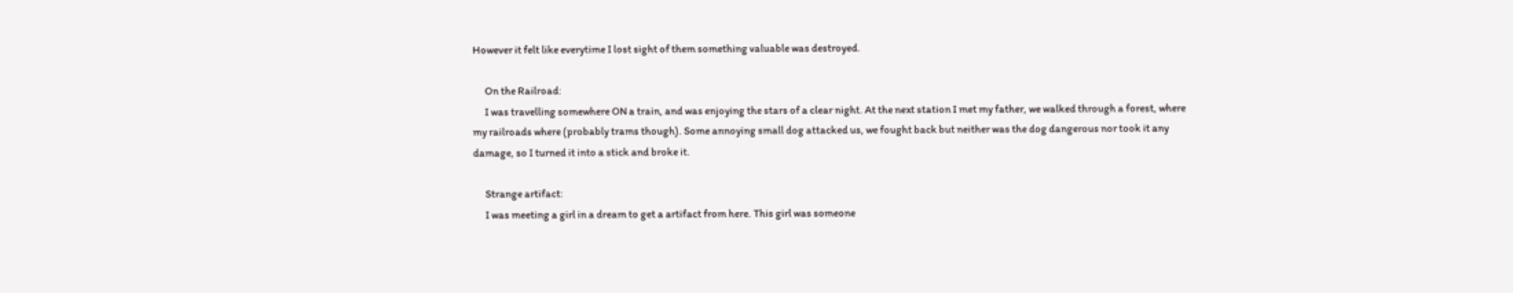However it felt like everytime I lost sight of them something valuable was destroyed.

      On the Railroad:
      I was travelling somewhere ON a train, and was enjoying the stars of a clear night. At the next station I met my father, we walked through a forest, where my railroads where (probably trams though). Some annoying small dog attacked us, we fought back but neither was the dog dangerous nor took it any damage, so I turned it into a stick and broke it.

      Strange artifact:
      I was meeting a girl in a dream to get a artifact from here. This girl was someone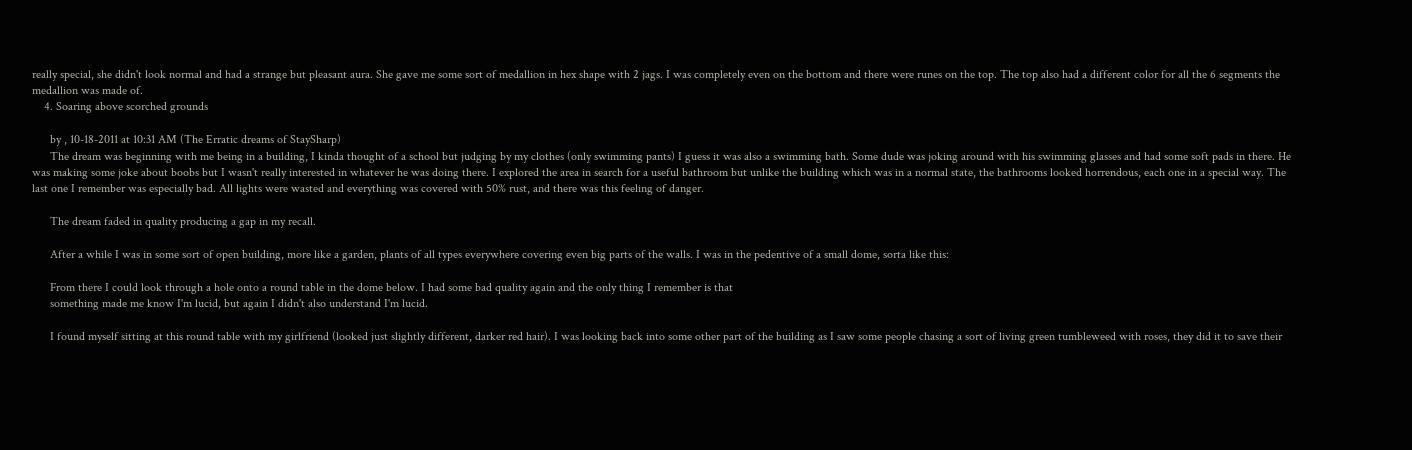really special, she didn't look normal and had a strange but pleasant aura. She gave me some sort of medallion in hex shape with 2 jags. I was completely even on the bottom and there were runes on the top. The top also had a different color for all the 6 segments the medallion was made of.
    4. Soaring above scorched grounds

      by , 10-18-2011 at 10:31 AM (The Erratic dreams of StaySharp)
      The dream was beginning with me being in a building, I kinda thought of a school but judging by my clothes (only swimming pants) I guess it was also a swimming bath. Some dude was joking around with his swimming glasses and had some soft pads in there. He was making some joke about boobs but I wasn't really interested in whatever he was doing there. I explored the area in search for a useful bathroom but unlike the building which was in a normal state, the bathrooms looked horrendous, each one in a special way. The last one I remember was especially bad. All lights were wasted and everything was covered with 50% rust, and there was this feeling of danger.

      The dream faded in quality producing a gap in my recall.

      After a while I was in some sort of open building, more like a garden, plants of all types everywhere covering even big parts of the walls. I was in the pedentive of a small dome, sorta like this:

      From there I could look through a hole onto a round table in the dome below. I had some bad quality again and the only thing I remember is that
      something made me know I'm lucid, but again I didn't also understand I'm lucid.

      I found myself sitting at this round table with my girlfriend (looked just slightly different, darker red hair). I was looking back into some other part of the building as I saw some people chasing a sort of living green tumbleweed with roses, they did it to save their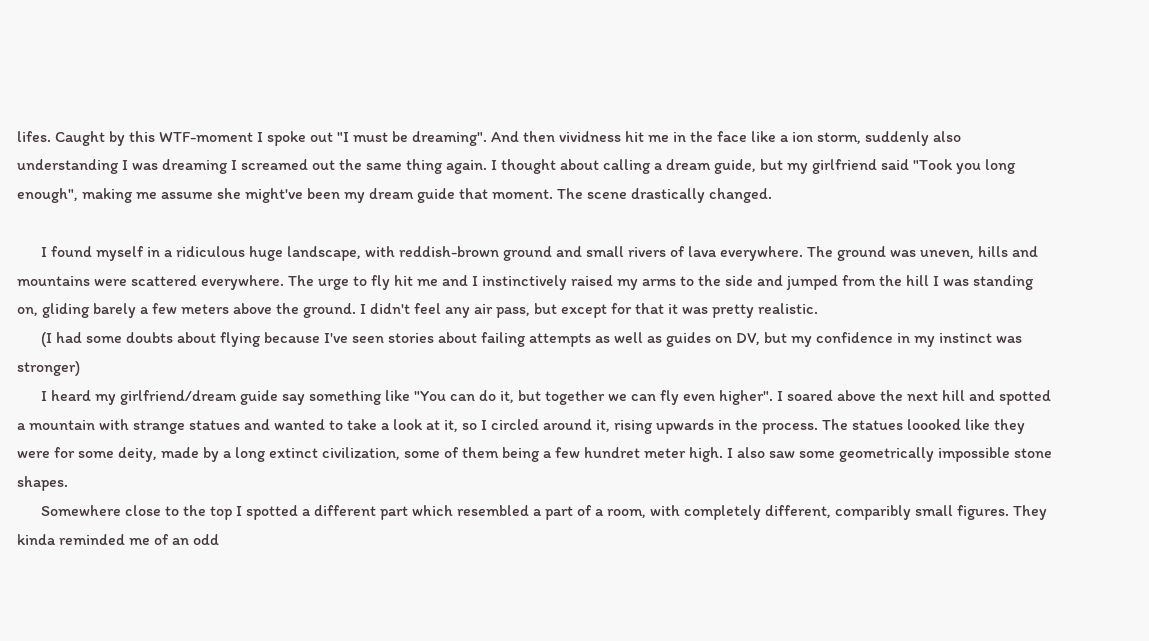lifes. Caught by this WTF-moment I spoke out "I must be dreaming". And then vividness hit me in the face like a ion storm, suddenly also understanding I was dreaming I screamed out the same thing again. I thought about calling a dream guide, but my girlfriend said "Took you long enough", making me assume she might've been my dream guide that moment. The scene drastically changed.

      I found myself in a ridiculous huge landscape, with reddish-brown ground and small rivers of lava everywhere. The ground was uneven, hills and mountains were scattered everywhere. The urge to fly hit me and I instinctively raised my arms to the side and jumped from the hill I was standing on, gliding barely a few meters above the ground. I didn't feel any air pass, but except for that it was pretty realistic.
      (I had some doubts about flying because I've seen stories about failing attempts as well as guides on DV, but my confidence in my instinct was stronger)
      I heard my girlfriend/dream guide say something like "You can do it, but together we can fly even higher". I soared above the next hill and spotted a mountain with strange statues and wanted to take a look at it, so I circled around it, rising upwards in the process. The statues loooked like they were for some deity, made by a long extinct civilization, some of them being a few hundret meter high. I also saw some geometrically impossible stone shapes.
      Somewhere close to the top I spotted a different part which resembled a part of a room, with completely different, comparibly small figures. They kinda reminded me of an odd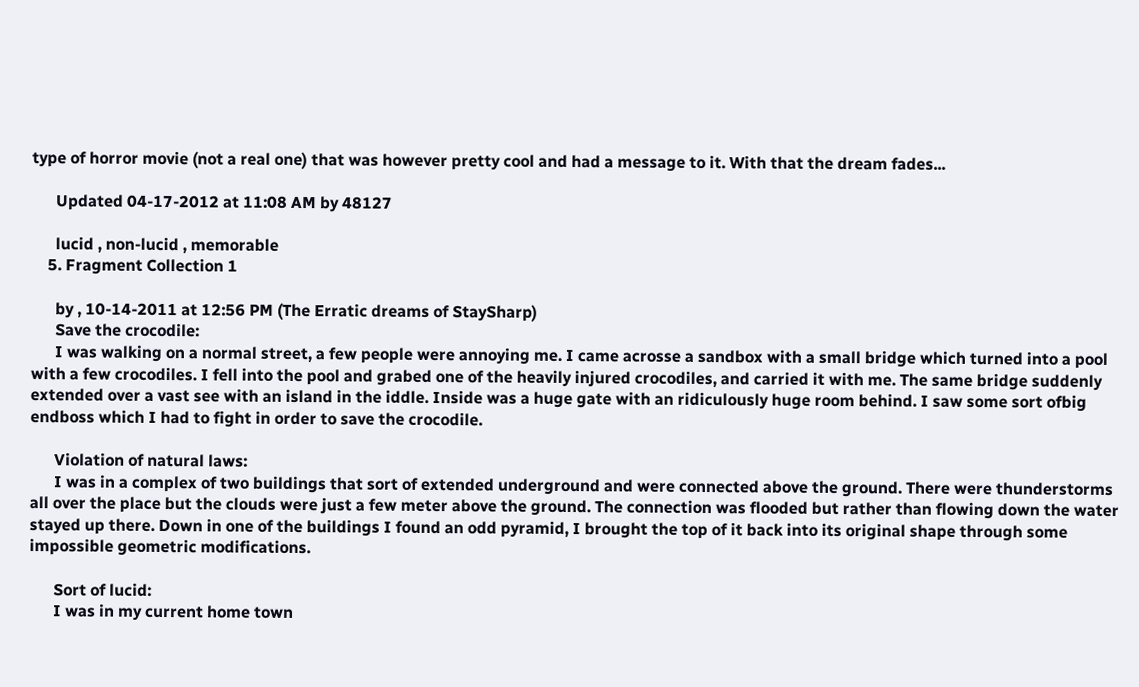type of horror movie (not a real one) that was however pretty cool and had a message to it. With that the dream fades...

      Updated 04-17-2012 at 11:08 AM by 48127

      lucid , non-lucid , memorable
    5. Fragment Collection 1

      by , 10-14-2011 at 12:56 PM (The Erratic dreams of StaySharp)
      Save the crocodile:
      I was walking on a normal street, a few people were annoying me. I came acrosse a sandbox with a small bridge which turned into a pool with a few crocodiles. I fell into the pool and grabed one of the heavily injured crocodiles, and carried it with me. The same bridge suddenly extended over a vast see with an island in the iddle. Inside was a huge gate with an ridiculously huge room behind. I saw some sort ofbig endboss which I had to fight in order to save the crocodile.

      Violation of natural laws:
      I was in a complex of two buildings that sort of extended underground and were connected above the ground. There were thunderstorms all over the place but the clouds were just a few meter above the ground. The connection was flooded but rather than flowing down the water stayed up there. Down in one of the buildings I found an odd pyramid, I brought the top of it back into its original shape through some impossible geometric modifications.

      Sort of lucid:
      I was in my current home town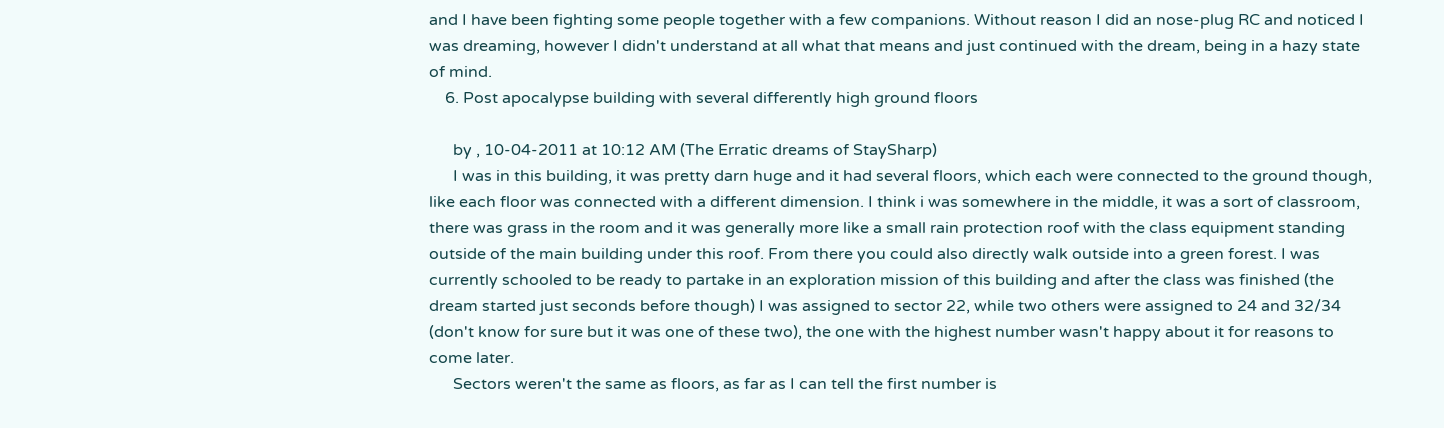and I have been fighting some people together with a few companions. Without reason I did an nose-plug RC and noticed I was dreaming, however I didn't understand at all what that means and just continued with the dream, being in a hazy state of mind.
    6. Post apocalypse building with several differently high ground floors

      by , 10-04-2011 at 10:12 AM (The Erratic dreams of StaySharp)
      I was in this building, it was pretty darn huge and it had several floors, which each were connected to the ground though, like each floor was connected with a different dimension. I think i was somewhere in the middle, it was a sort of classroom, there was grass in the room and it was generally more like a small rain protection roof with the class equipment standing outside of the main building under this roof. From there you could also directly walk outside into a green forest. I was currently schooled to be ready to partake in an exploration mission of this building and after the class was finished (the dream started just seconds before though) I was assigned to sector 22, while two others were assigned to 24 and 32/34 (don't know for sure but it was one of these two), the one with the highest number wasn't happy about it for reasons to come later.
      Sectors weren't the same as floors, as far as I can tell the first number is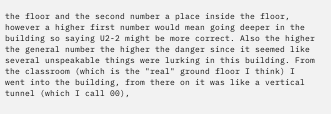the floor and the second number a place inside the floor, however a higher first number would mean going deeper in the building so saying U2-2 might be more correct. Also the higher the general number the higher the danger since it seemed like several unspeakable things were lurking in this building. From the classroom (which is the "real" ground floor I think) I went into the building, from there on it was like a vertical tunnel (which I call 00),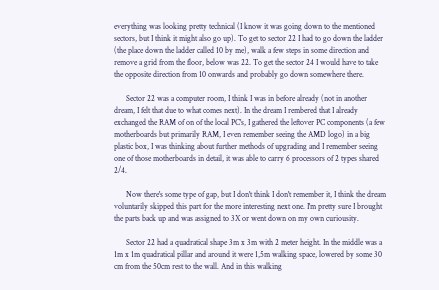everything was looking pretty technical (I know it was going down to the mentioned sectors, but I think it might also go up). To get to sector 22 I had to go down the ladder (the place down the ladder called 10 by me), walk a few steps in some direction and remove a grid from the floor, below was 22. To get the sector 24 I would have to take the opposite direction from 10 onwards and probably go down somewhere there.

      Sector 22 was a computer room, I think I was in before already (not in another dream, I felt that due to what comes next). In the dream I rembered that I already exchanged the RAM of on of the local PC's, I gathered the leftover PC components (a few motherboards but primarily RAM, I even remember seeing the AMD logo) in a big plastic box, I was thinking about further methods of upgrading and I remember seeing one of those motherboards in detail, it was able to carry 6 processors of 2 types shared 2/4.

      Now there's some type of gap, but I don't think I don't remember it, I think the dream voluntarily skipped this part for the more interesting next one. I'm pretty sure I brought the parts back up and was assigned to 3X or went down on my own curiousity.

      Sector 22 had a quadratical shape 3m x 3m with 2 meter height. In the middle was a 1m x 1m quadratical pillar and around it were 1,5m walking space, lowered by some 30 cm from the 50cm rest to the wall. And in this walking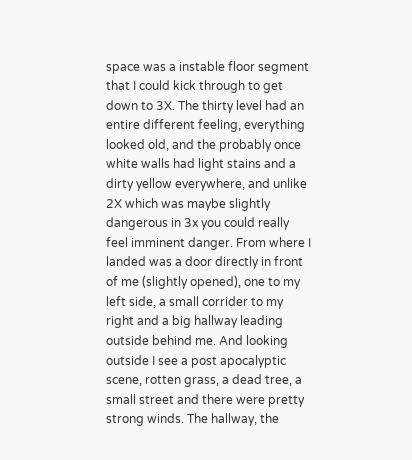space was a instable floor segment that I could kick through to get down to 3X. The thirty level had an entire different feeling, everything looked old, and the probably once white walls had light stains and a dirty yellow everywhere, and unlike 2X which was maybe slightly dangerous in 3x you could really feel imminent danger. From where I landed was a door directly in front of me (slightly opened), one to my left side, a small corrider to my right and a big hallway leading outside behind me. And looking outside I see a post apocalyptic scene, rotten grass, a dead tree, a small street and there were pretty strong winds. The hallway, the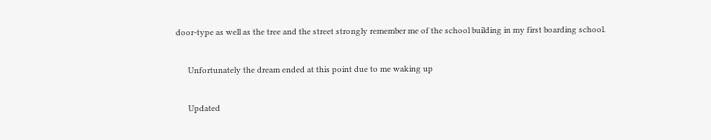door-type as well as the tree and the street strongly remember me of the school building in my first boarding school.

      Unfortunately the dream ended at this point due to me waking up

      Updated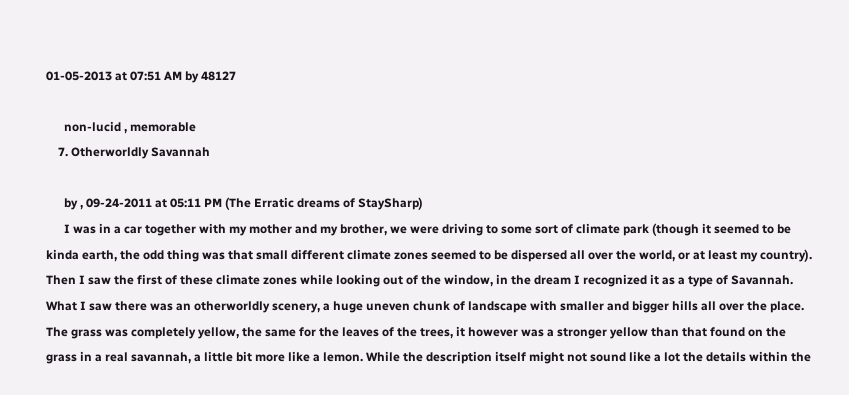01-05-2013 at 07:51 AM by 48127

      non-lucid , memorable
    7. Otherworldly Savannah

      by , 09-24-2011 at 05:11 PM (The Erratic dreams of StaySharp)
      I was in a car together with my mother and my brother, we were driving to some sort of climate park (though it seemed to be kinda earth, the odd thing was that small different climate zones seemed to be dispersed all over the world, or at least my country). Then I saw the first of these climate zones while looking out of the window, in the dream I recognized it as a type of Savannah. What I saw there was an otherworldly scenery, a huge uneven chunk of landscape with smaller and bigger hills all over the place. The grass was completely yellow, the same for the leaves of the trees, it however was a stronger yellow than that found on the grass in a real savannah, a little bit more like a lemon. While the description itself might not sound like a lot the details within the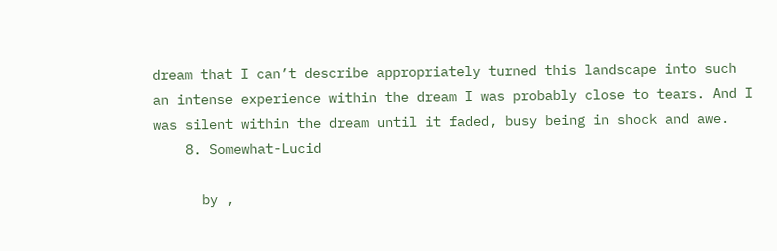dream that I can’t describe appropriately turned this landscape into such an intense experience within the dream I was probably close to tears. And I was silent within the dream until it faded, busy being in shock and awe.
    8. Somewhat-Lucid

      by ,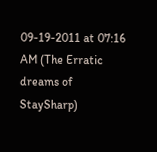09-19-2011 at 07:16 AM (The Erratic dreams of StaySharp)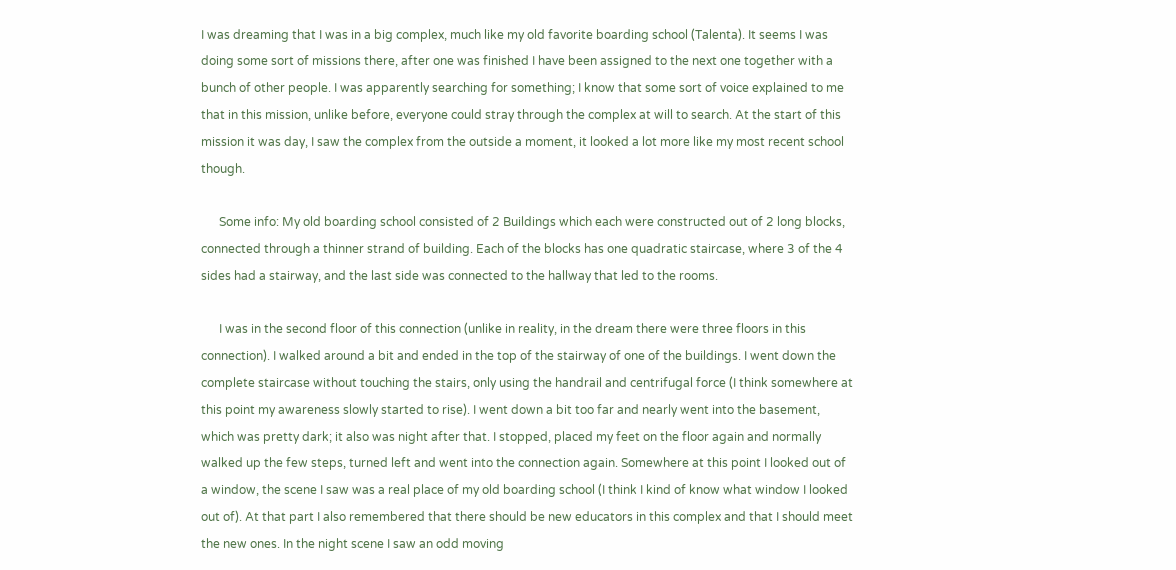I was dreaming that I was in a big complex, much like my old favorite boarding school (Talenta). It seems I was doing some sort of missions there, after one was finished I have been assigned to the next one together with a bunch of other people. I was apparently searching for something; I know that some sort of voice explained to me that in this mission, unlike before, everyone could stray through the complex at will to search. At the start of this mission it was day, I saw the complex from the outside a moment, it looked a lot more like my most recent school though.

      Some info: My old boarding school consisted of 2 Buildings which each were constructed out of 2 long blocks, connected through a thinner strand of building. Each of the blocks has one quadratic staircase, where 3 of the 4 sides had a stairway, and the last side was connected to the hallway that led to the rooms.

      I was in the second floor of this connection (unlike in reality, in the dream there were three floors in this connection). I walked around a bit and ended in the top of the stairway of one of the buildings. I went down the complete staircase without touching the stairs, only using the handrail and centrifugal force (I think somewhere at this point my awareness slowly started to rise). I went down a bit too far and nearly went into the basement, which was pretty dark; it also was night after that. I stopped, placed my feet on the floor again and normally walked up the few steps, turned left and went into the connection again. Somewhere at this point I looked out of a window, the scene I saw was a real place of my old boarding school (I think I kind of know what window I looked out of). At that part I also remembered that there should be new educators in this complex and that I should meet the new ones. In the night scene I saw an odd moving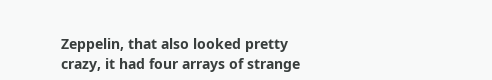Zeppelin, that also looked pretty crazy, it had four arrays of strange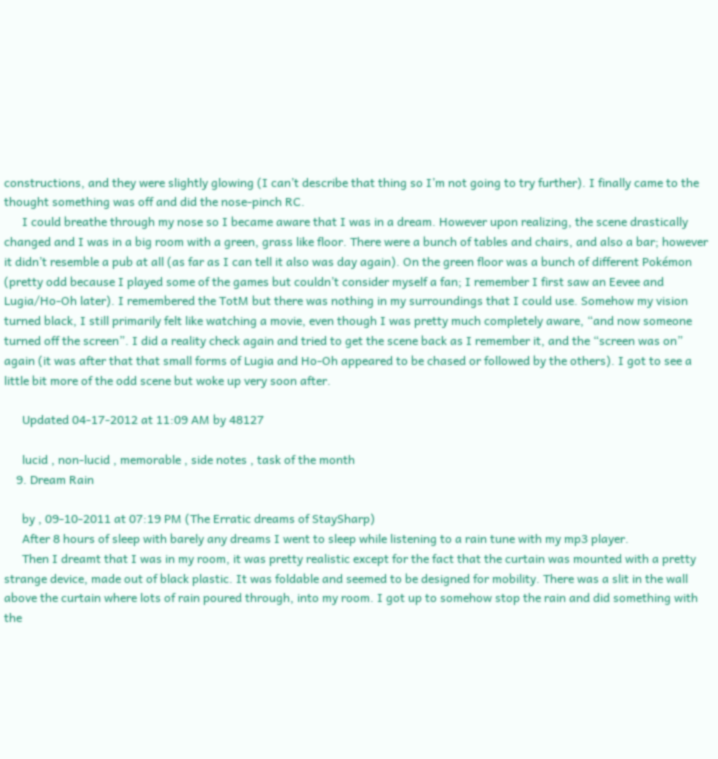constructions, and they were slightly glowing (I can’t describe that thing so I’m not going to try further). I finally came to the thought something was off and did the nose-pinch RC.
      I could breathe through my nose so I became aware that I was in a dream. However upon realizing, the scene drastically changed and I was in a big room with a green, grass like floor. There were a bunch of tables and chairs, and also a bar; however it didn’t resemble a pub at all (as far as I can tell it also was day again). On the green floor was a bunch of different Pokémon (pretty odd because I played some of the games but couldn’t consider myself a fan; I remember I first saw an Eevee and Lugia/Ho-Oh later). I remembered the TotM but there was nothing in my surroundings that I could use. Somehow my vision turned black, I still primarily felt like watching a movie, even though I was pretty much completely aware, “and now someone turned off the screen”. I did a reality check again and tried to get the scene back as I remember it, and the “screen was on” again (it was after that that small forms of Lugia and Ho-Oh appeared to be chased or followed by the others). I got to see a little bit more of the odd scene but woke up very soon after.

      Updated 04-17-2012 at 11:09 AM by 48127

      lucid , non-lucid , memorable , side notes , task of the month
    9. Dream Rain

      by , 09-10-2011 at 07:19 PM (The Erratic dreams of StaySharp)
      After 8 hours of sleep with barely any dreams I went to sleep while listening to a rain tune with my mp3 player.
      Then I dreamt that I was in my room, it was pretty realistic except for the fact that the curtain was mounted with a pretty strange device, made out of black plastic. It was foldable and seemed to be designed for mobility. There was a slit in the wall above the curtain where lots of rain poured through, into my room. I got up to somehow stop the rain and did something with the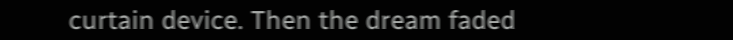curtain device. Then the dream faded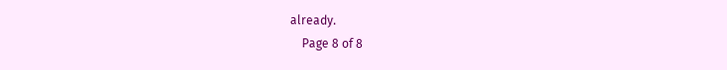already.
    Page 8 of 8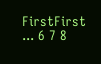FirstFirst ... 6 7 8